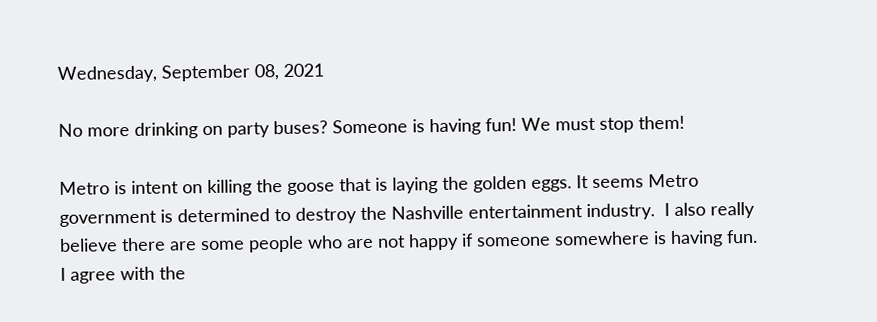Wednesday, September 08, 2021

No more drinking on party buses? Someone is having fun! We must stop them!

Metro is intent on killing the goose that is laying the golden eggs. It seems Metro government is determined to destroy the Nashville entertainment industry.  I also really believe there are some people who are not happy if someone somewhere is having fun.  I agree with the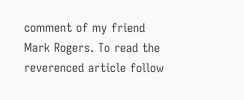comment of my friend Mark Rogers. To read the reverenced article follow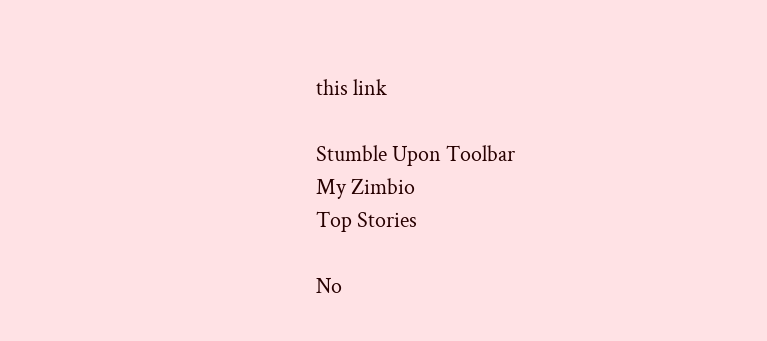this link

Stumble Upon Toolbar
My Zimbio
Top Stories

No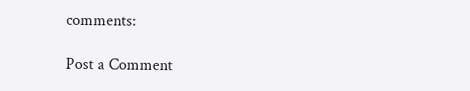comments:

Post a Comment